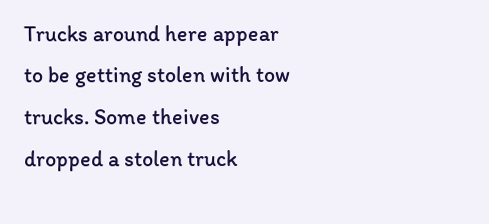Trucks around here appear to be getting stolen with tow trucks. Some theives dropped a stolen truck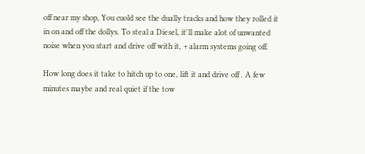off near my shop, You cuold see the dually tracks and how they rolled it in on and off the dollys. To steal a Diesel, it'll make alot of unwanted noise when you start and drive off with it, + alarm systems going off.

How long does it take to hitch up to one, lift it and drive off . A few minutes maybe and real quiet if the tow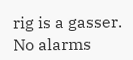rig is a gasser. No alarms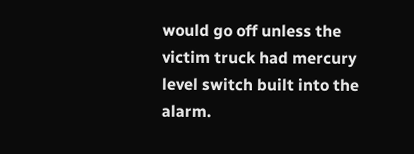would go off unless the victim truck had mercury level switch built into the alarm.